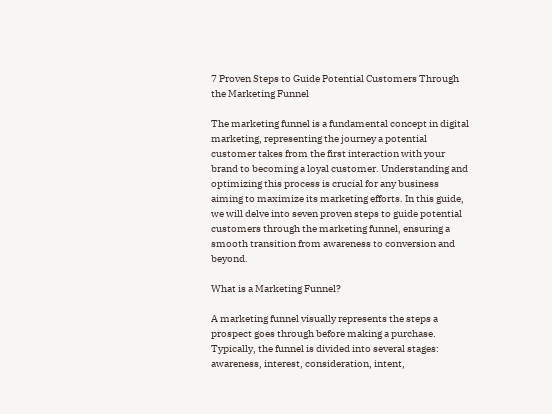7 Proven Steps to Guide Potential Customers Through the Marketing Funnel

The marketing funnel is a fundamental concept in digital marketing, representing the journey a potential customer takes from the first interaction with your brand to becoming a loyal customer. Understanding and optimizing this process is crucial for any business aiming to maximize its marketing efforts. In this guide, we will delve into seven proven steps to guide potential customers through the marketing funnel, ensuring a smooth transition from awareness to conversion and beyond.

What is a Marketing Funnel?

A marketing funnel visually represents the steps a prospect goes through before making a purchase. Typically, the funnel is divided into several stages: awareness, interest, consideration, intent,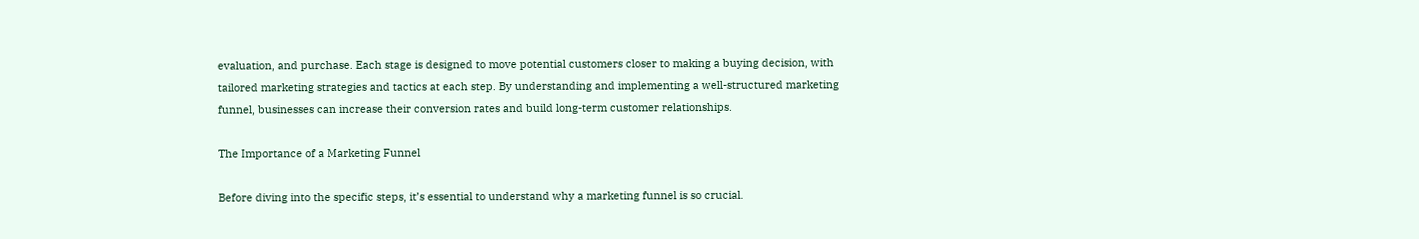evaluation, and purchase. Each stage is designed to move potential customers closer to making a buying decision, with tailored marketing strategies and tactics at each step. By understanding and implementing a well-structured marketing funnel, businesses can increase their conversion rates and build long-term customer relationships.

The Importance of a Marketing Funnel

Before diving into the specific steps, it’s essential to understand why a marketing funnel is so crucial.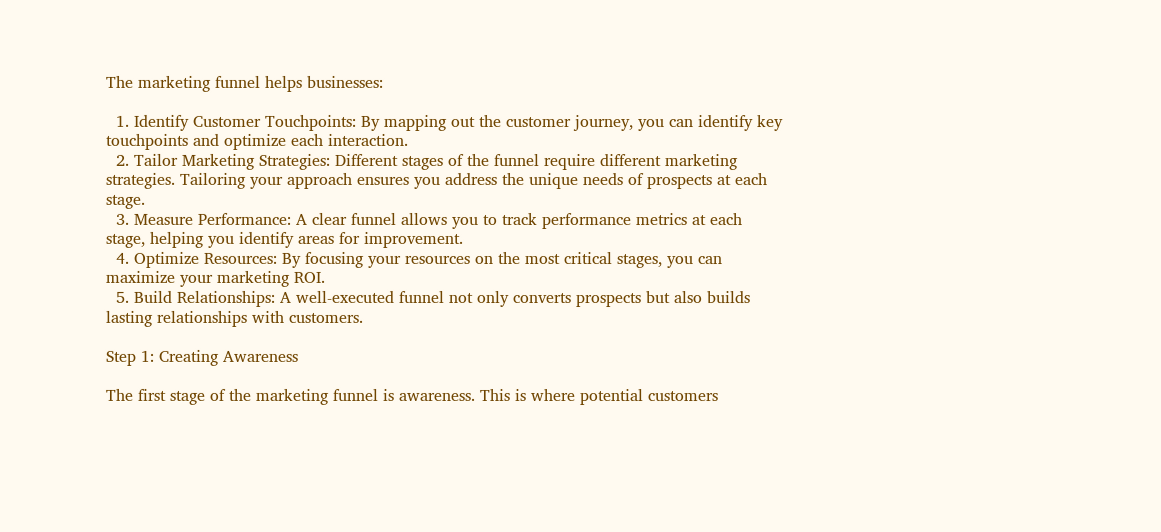The marketing funnel helps businesses:

  1. Identify Customer Touchpoints: By mapping out the customer journey, you can identify key touchpoints and optimize each interaction.
  2. Tailor Marketing Strategies: Different stages of the funnel require different marketing strategies. Tailoring your approach ensures you address the unique needs of prospects at each stage.
  3. Measure Performance: A clear funnel allows you to track performance metrics at each stage, helping you identify areas for improvement.
  4. Optimize Resources: By focusing your resources on the most critical stages, you can maximize your marketing ROI.
  5. Build Relationships: A well-executed funnel not only converts prospects but also builds lasting relationships with customers.

Step 1: Creating Awareness

The first stage of the marketing funnel is awareness. This is where potential customers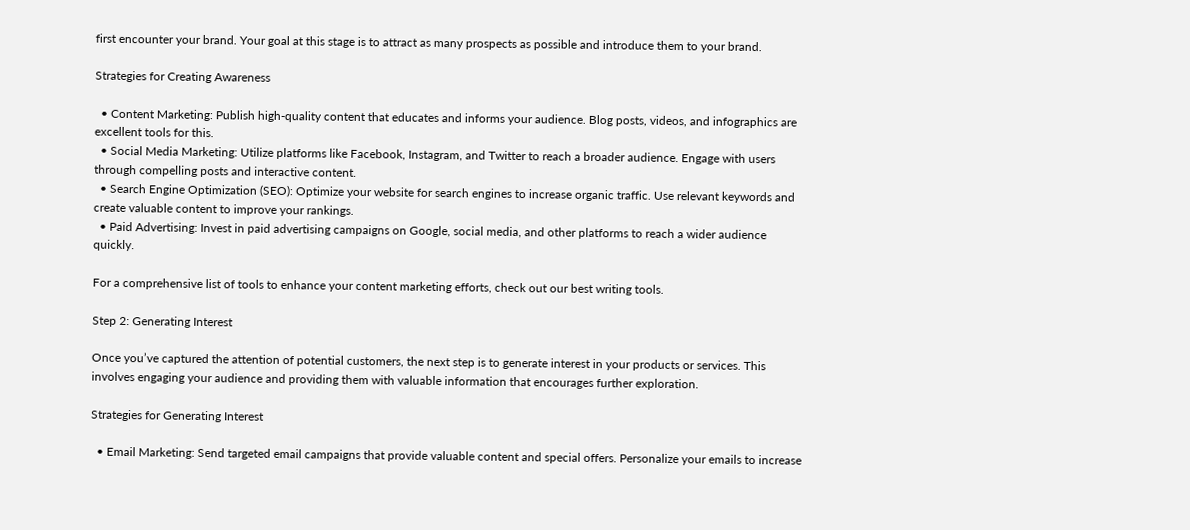first encounter your brand. Your goal at this stage is to attract as many prospects as possible and introduce them to your brand.

Strategies for Creating Awareness

  • Content Marketing: Publish high-quality content that educates and informs your audience. Blog posts, videos, and infographics are excellent tools for this.
  • Social Media Marketing: Utilize platforms like Facebook, Instagram, and Twitter to reach a broader audience. Engage with users through compelling posts and interactive content.
  • Search Engine Optimization (SEO): Optimize your website for search engines to increase organic traffic. Use relevant keywords and create valuable content to improve your rankings.
  • Paid Advertising: Invest in paid advertising campaigns on Google, social media, and other platforms to reach a wider audience quickly.

For a comprehensive list of tools to enhance your content marketing efforts, check out our best writing tools.

Step 2: Generating Interest

Once you’ve captured the attention of potential customers, the next step is to generate interest in your products or services. This involves engaging your audience and providing them with valuable information that encourages further exploration.

Strategies for Generating Interest

  • Email Marketing: Send targeted email campaigns that provide valuable content and special offers. Personalize your emails to increase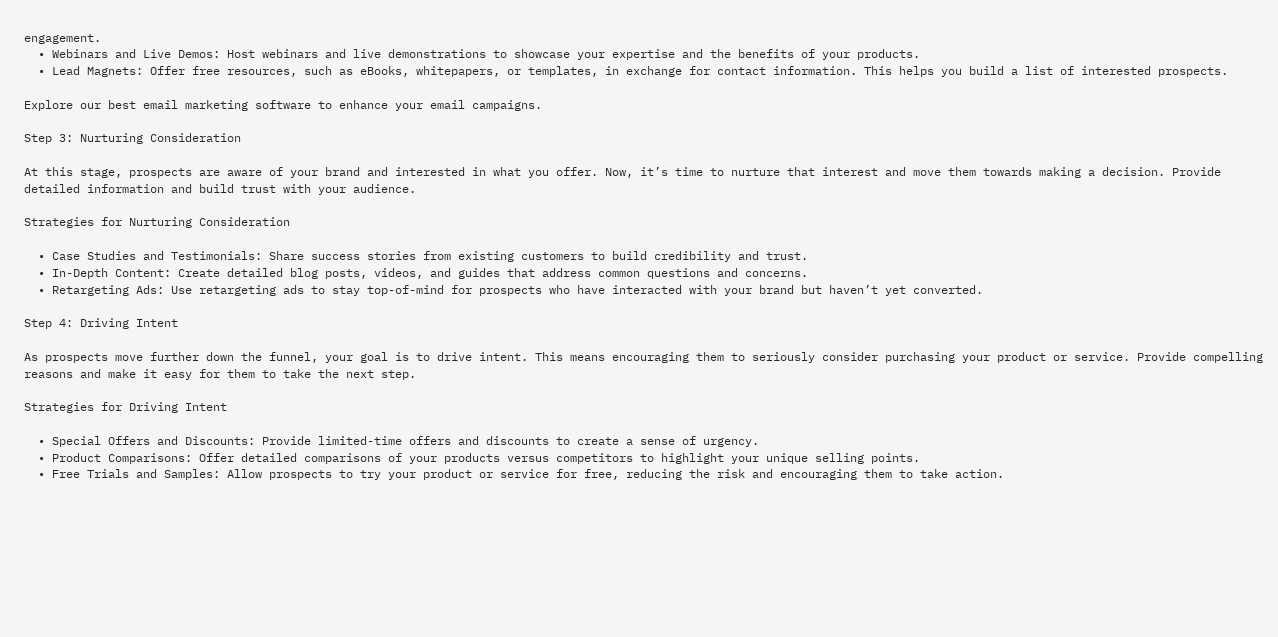engagement.
  • Webinars and Live Demos: Host webinars and live demonstrations to showcase your expertise and the benefits of your products.
  • Lead Magnets: Offer free resources, such as eBooks, whitepapers, or templates, in exchange for contact information. This helps you build a list of interested prospects.

Explore our best email marketing software to enhance your email campaigns.

Step 3: Nurturing Consideration

At this stage, prospects are aware of your brand and interested in what you offer. Now, it’s time to nurture that interest and move them towards making a decision. Provide detailed information and build trust with your audience.

Strategies for Nurturing Consideration

  • Case Studies and Testimonials: Share success stories from existing customers to build credibility and trust.
  • In-Depth Content: Create detailed blog posts, videos, and guides that address common questions and concerns.
  • Retargeting Ads: Use retargeting ads to stay top-of-mind for prospects who have interacted with your brand but haven’t yet converted.

Step 4: Driving Intent

As prospects move further down the funnel, your goal is to drive intent. This means encouraging them to seriously consider purchasing your product or service. Provide compelling reasons and make it easy for them to take the next step.

Strategies for Driving Intent

  • Special Offers and Discounts: Provide limited-time offers and discounts to create a sense of urgency.
  • Product Comparisons: Offer detailed comparisons of your products versus competitors to highlight your unique selling points.
  • Free Trials and Samples: Allow prospects to try your product or service for free, reducing the risk and encouraging them to take action.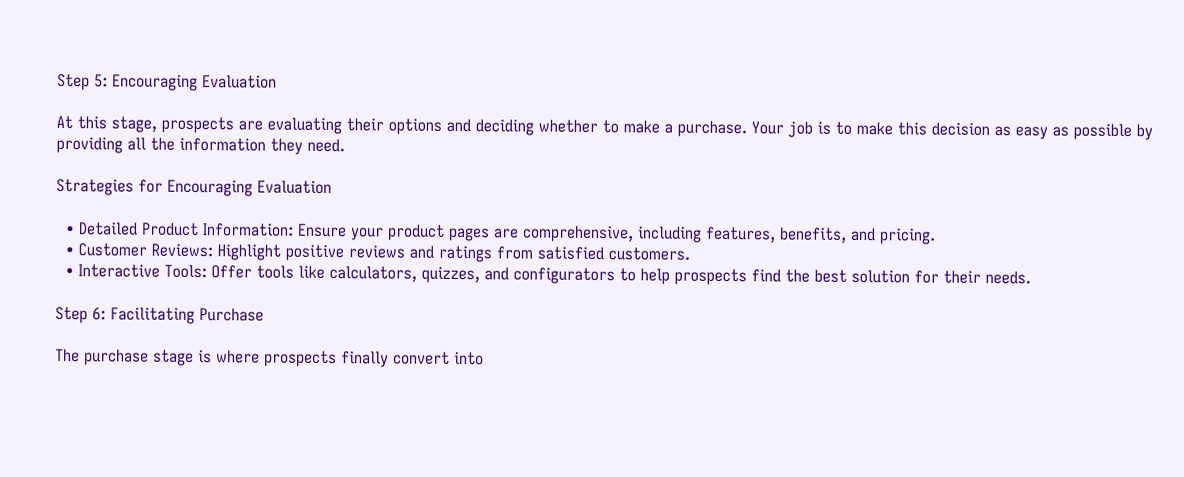Step 5: Encouraging Evaluation

At this stage, prospects are evaluating their options and deciding whether to make a purchase. Your job is to make this decision as easy as possible by providing all the information they need.

Strategies for Encouraging Evaluation

  • Detailed Product Information: Ensure your product pages are comprehensive, including features, benefits, and pricing.
  • Customer Reviews: Highlight positive reviews and ratings from satisfied customers.
  • Interactive Tools: Offer tools like calculators, quizzes, and configurators to help prospects find the best solution for their needs.

Step 6: Facilitating Purchase

The purchase stage is where prospects finally convert into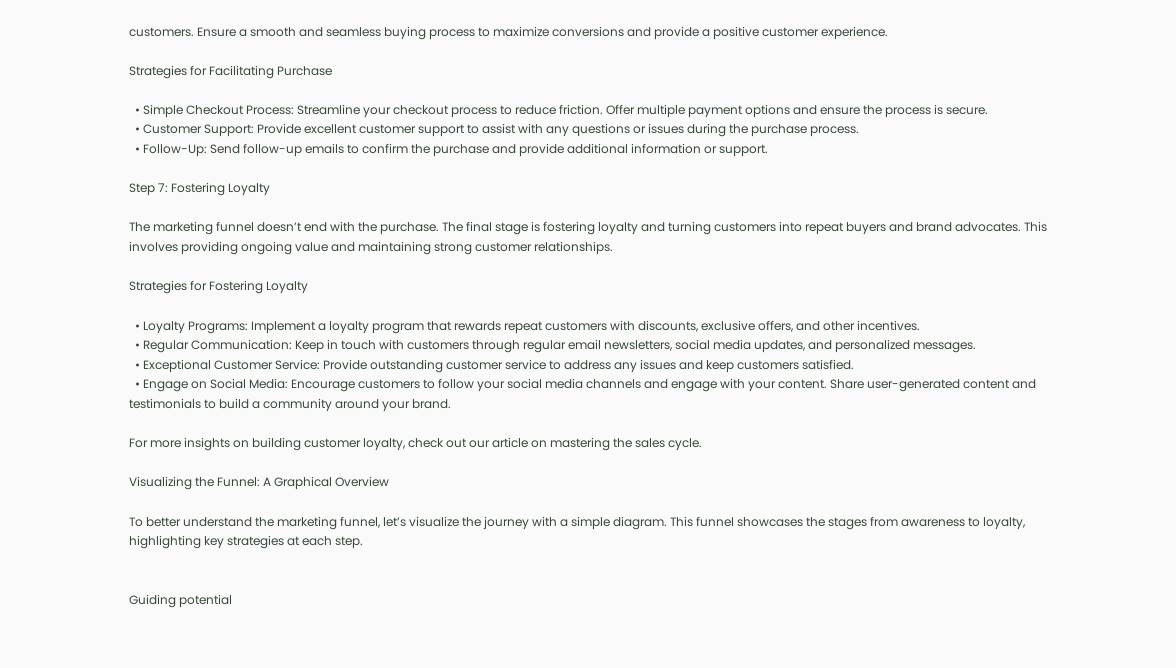customers. Ensure a smooth and seamless buying process to maximize conversions and provide a positive customer experience.

Strategies for Facilitating Purchase

  • Simple Checkout Process: Streamline your checkout process to reduce friction. Offer multiple payment options and ensure the process is secure.
  • Customer Support: Provide excellent customer support to assist with any questions or issues during the purchase process.
  • Follow-Up: Send follow-up emails to confirm the purchase and provide additional information or support.

Step 7: Fostering Loyalty

The marketing funnel doesn’t end with the purchase. The final stage is fostering loyalty and turning customers into repeat buyers and brand advocates. This involves providing ongoing value and maintaining strong customer relationships.

Strategies for Fostering Loyalty

  • Loyalty Programs: Implement a loyalty program that rewards repeat customers with discounts, exclusive offers, and other incentives.
  • Regular Communication: Keep in touch with customers through regular email newsletters, social media updates, and personalized messages.
  • Exceptional Customer Service: Provide outstanding customer service to address any issues and keep customers satisfied.
  • Engage on Social Media: Encourage customers to follow your social media channels and engage with your content. Share user-generated content and testimonials to build a community around your brand.

For more insights on building customer loyalty, check out our article on mastering the sales cycle.

Visualizing the Funnel: A Graphical Overview

To better understand the marketing funnel, let’s visualize the journey with a simple diagram. This funnel showcases the stages from awareness to loyalty, highlighting key strategies at each step.


Guiding potential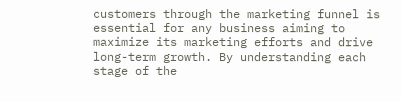customers through the marketing funnel is essential for any business aiming to maximize its marketing efforts and drive long-term growth. By understanding each stage of the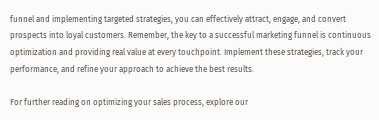funnel and implementing targeted strategies, you can effectively attract, engage, and convert prospects into loyal customers. Remember, the key to a successful marketing funnel is continuous optimization and providing real value at every touchpoint. Implement these strategies, track your performance, and refine your approach to achieve the best results.

For further reading on optimizing your sales process, explore our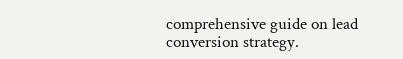comprehensive guide on lead conversion strategy.